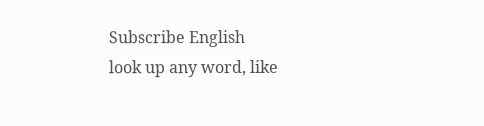Subscribe English
look up any word, like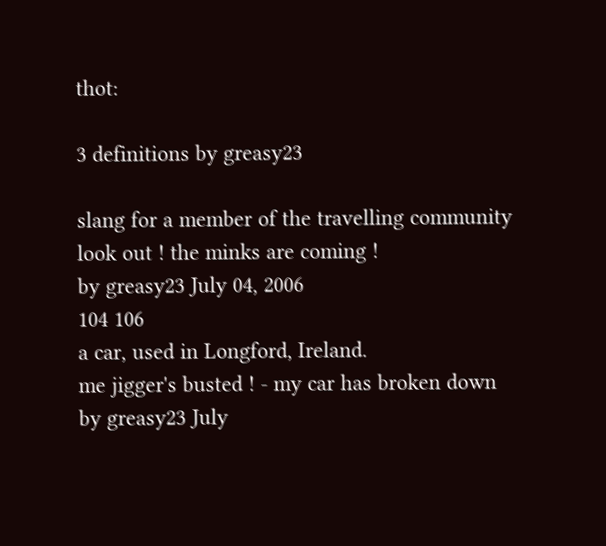thot:

3 definitions by greasy23

slang for a member of the travelling community
look out ! the minks are coming !
by greasy23 July 04, 2006
104 106
a car, used in Longford, Ireland.
me jigger's busted ! - my car has broken down
by greasy23 July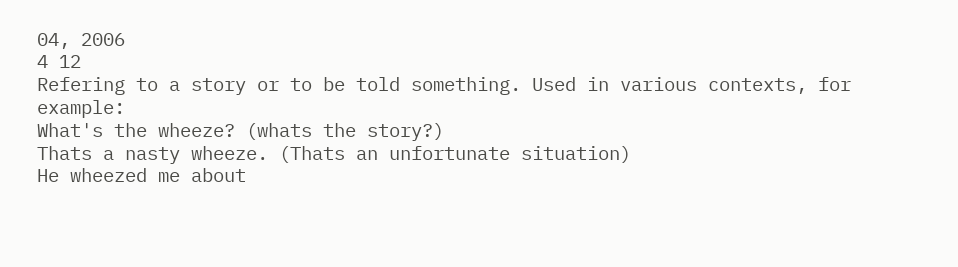04, 2006
4 12
Refering to a story or to be told something. Used in various contexts, for example:
What's the wheeze? (whats the story?)
Thats a nasty wheeze. (Thats an unfortunate situation)
He wheezed me about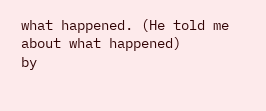what happened. (He told me about what happened)
by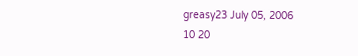greasy23 July 05, 2006
10 20